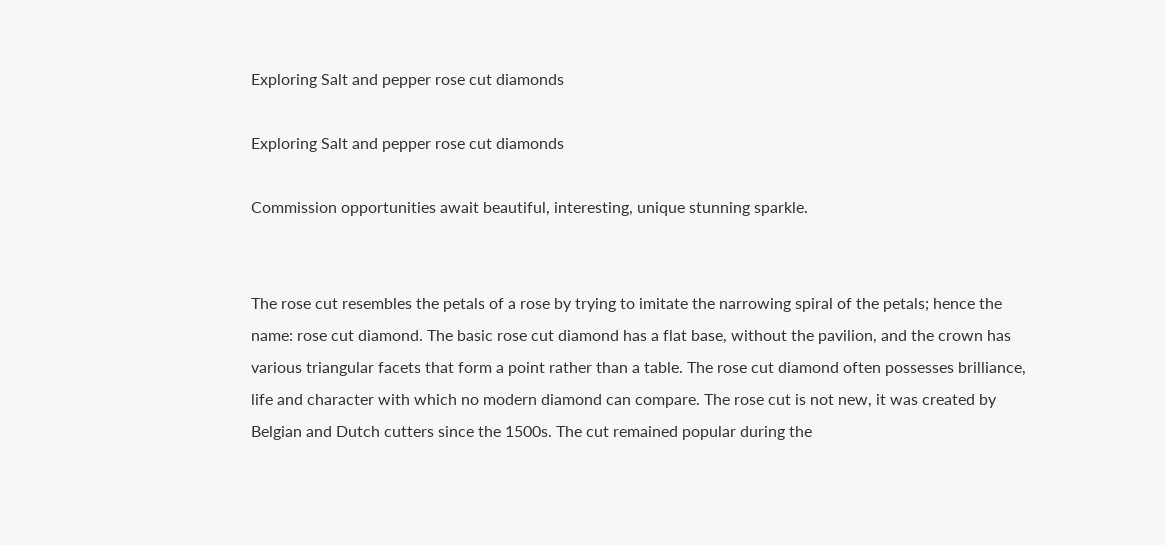Exploring Salt and pepper rose cut diamonds

Exploring Salt and pepper rose cut diamonds

Commission opportunities await beautiful, interesting, unique stunning sparkle.


The rose cut resembles the petals of a rose by trying to imitate the narrowing spiral of the petals; hence the name: rose cut diamond. The basic rose cut diamond has a flat base, without the pavilion, and the crown has various triangular facets that form a point rather than a table. The rose cut diamond often possesses brilliance, life and character with which no modern diamond can compare. The rose cut is not new, it was created by Belgian and Dutch cutters since the 1500s. The cut remained popular during the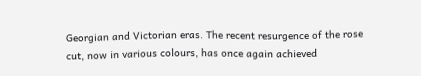Georgian and Victorian eras. The recent resurgence of the rose cut, now in various colours, has once again achieved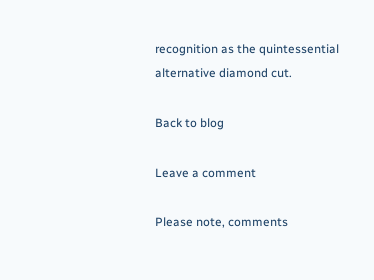recognition as the quintessential alternative diamond cut.

Back to blog

Leave a comment

Please note, comments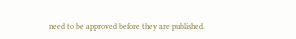need to be approved before they are published.